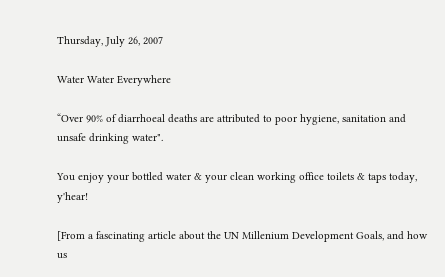Thursday, July 26, 2007

Water Water Everywhere

“Over 90% of diarrhoeal deaths are attributed to poor hygiene, sanitation and unsafe drinking water".

You enjoy your bottled water & your clean working office toilets & taps today, y'hear!

[From a fascinating article about the UN Millenium Development Goals, and how us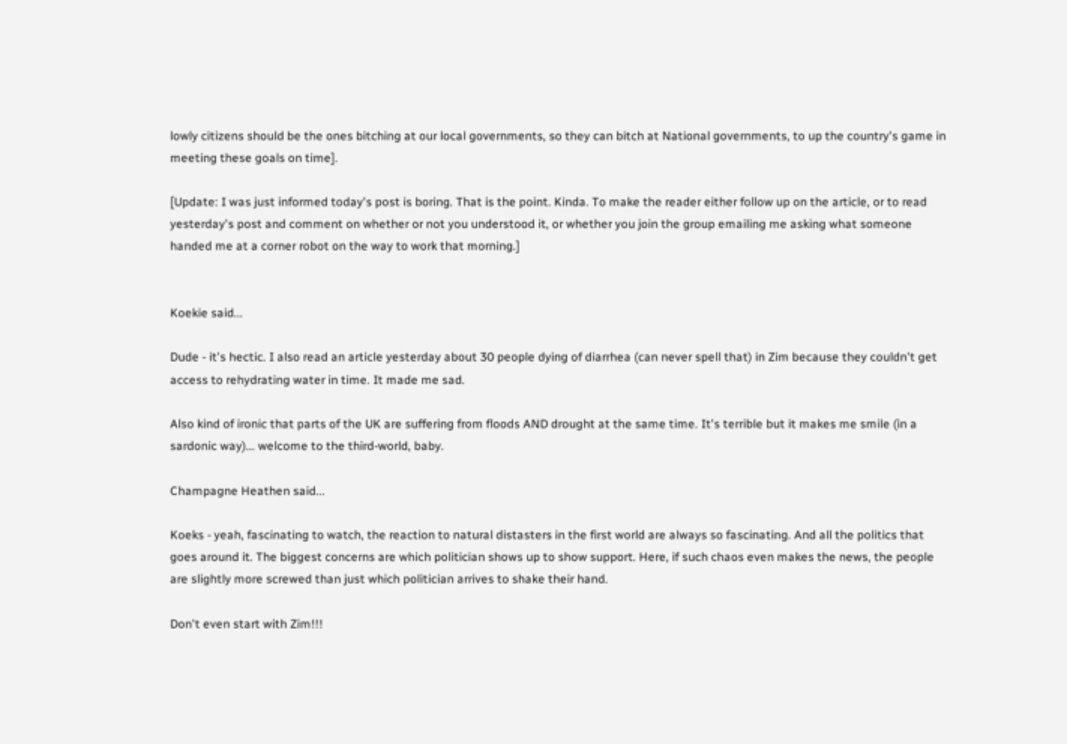lowly citizens should be the ones bitching at our local governments, so they can bitch at National governments, to up the country's game in meeting these goals on time].

[Update: I was just informed today's post is boring. That is the point. Kinda. To make the reader either follow up on the article, or to read yesterday's post and comment on whether or not you understood it, or whether you join the group emailing me asking what someone handed me at a corner robot on the way to work that morning.]


Koekie said...

Dude - it's hectic. I also read an article yesterday about 30 people dying of diarrhea (can never spell that) in Zim because they couldn't get access to rehydrating water in time. It made me sad.

Also kind of ironic that parts of the UK are suffering from floods AND drought at the same time. It's terrible but it makes me smile (in a sardonic way)... welcome to the third-world, baby.

Champagne Heathen said...

Koeks - yeah, fascinating to watch, the reaction to natural distasters in the first world are always so fascinating. And all the politics that goes around it. The biggest concerns are which politician shows up to show support. Here, if such chaos even makes the news, the people are slightly more screwed than just which politician arrives to shake their hand.

Don't even start with Zim!!!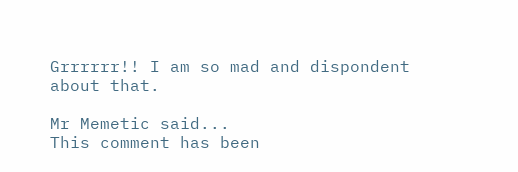Grrrrrr!! I am so mad and dispondent about that.

Mr Memetic said...
This comment has been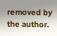removed by the author.